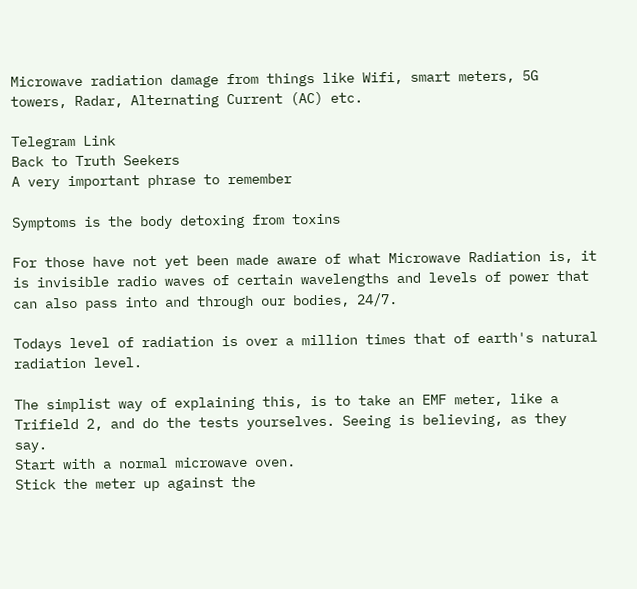Microwave radiation damage from things like Wifi, smart meters, 5G towers, Radar, Alternating Current (AC) etc.

Telegram Link
Back to Truth Seekers
A very important phrase to remember

Symptoms is the body detoxing from toxins

For those have not yet been made aware of what Microwave Radiation is, it is invisible radio waves of certain wavelengths and levels of power that can also pass into and through our bodies, 24/7.

Todays level of radiation is over a million times that of earth's natural radiation level.

The simplist way of explaining this, is to take an EMF meter, like a Trifield 2, and do the tests yourselves. Seeing is believing, as they say.
Start with a normal microwave oven.
Stick the meter up against the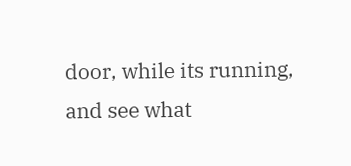door, while its running, and see what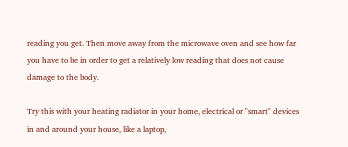reading you get. Then move away from the microwave oven and see how far you have to be in order to get a relatively low reading that does not cause damage to the body.

Try this with your heating radiator in your home, electrical or "smart" devices in and around your house, like a laptop,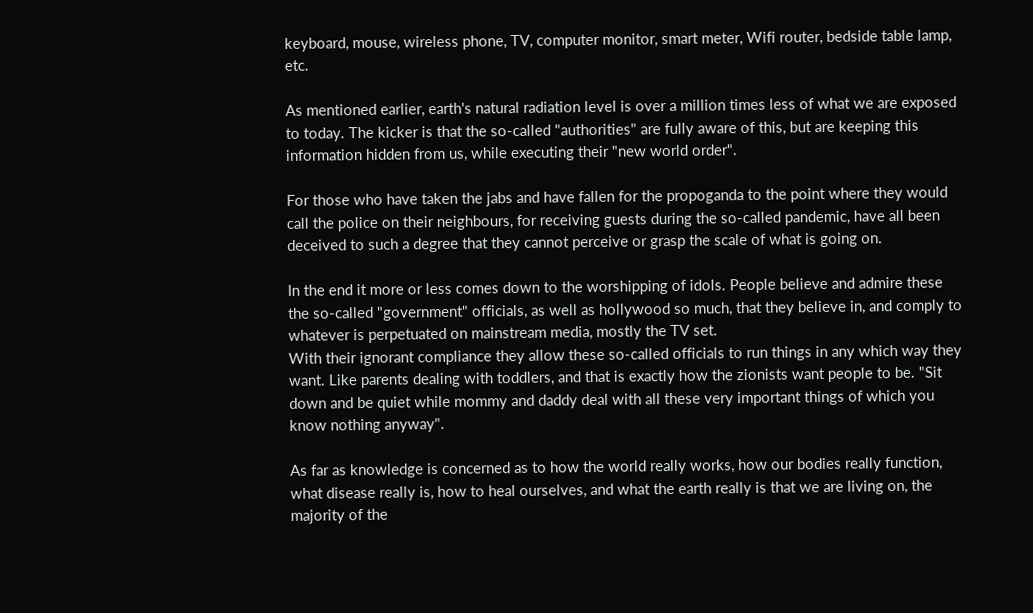keyboard, mouse, wireless phone, TV, computer monitor, smart meter, Wifi router, bedside table lamp, etc.

As mentioned earlier, earth's natural radiation level is over a million times less of what we are exposed to today. The kicker is that the so-called "authorities" are fully aware of this, but are keeping this information hidden from us, while executing their "new world order".

For those who have taken the jabs and have fallen for the propoganda to the point where they would call the police on their neighbours, for receiving guests during the so-called pandemic, have all been deceived to such a degree that they cannot perceive or grasp the scale of what is going on.

In the end it more or less comes down to the worshipping of idols. People believe and admire these the so-called "government" officials, as well as hollywood so much, that they believe in, and comply to whatever is perpetuated on mainstream media, mostly the TV set.
With their ignorant compliance they allow these so-called officials to run things in any which way they want. Like parents dealing with toddlers, and that is exactly how the zionists want people to be. "Sit down and be quiet while mommy and daddy deal with all these very important things of which you know nothing anyway".

As far as knowledge is concerned as to how the world really works, how our bodies really function, what disease really is, how to heal ourselves, and what the earth really is that we are living on, the majority of the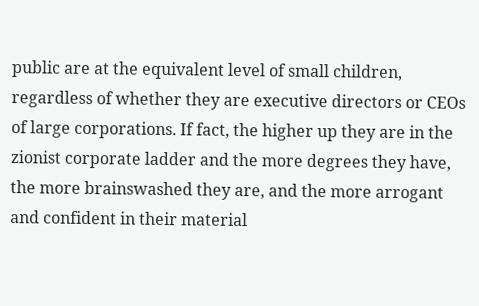public are at the equivalent level of small children, regardless of whether they are executive directors or CEOs of large corporations. If fact, the higher up they are in the zionist corporate ladder and the more degrees they have, the more brainswashed they are, and the more arrogant and confident in their material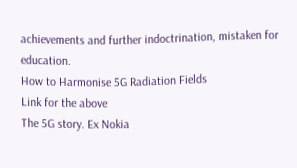achievements and further indoctrination, mistaken for education.
How to Harmonise 5G Radiation Fields
Link for the above
The 5G story. Ex Nokia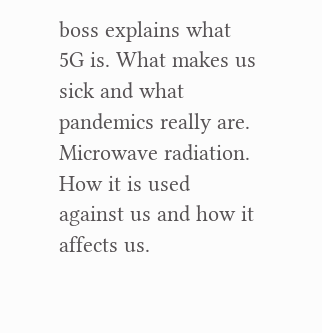boss explains what 5G is. What makes us sick and what pandemics really are.
Microwave radiation. How it is used against us and how it affects us.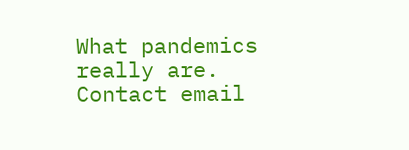What pandemics really are.
Contact email